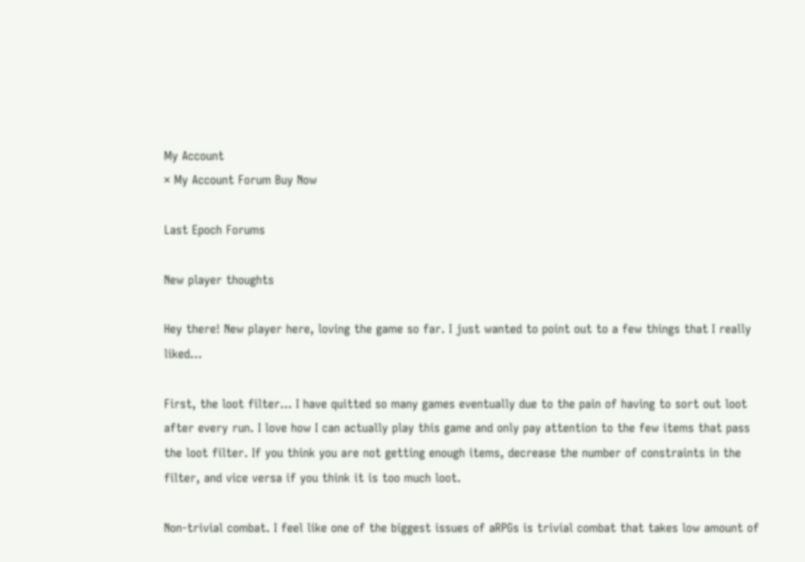My Account
× My Account Forum Buy Now

Last Epoch Forums

New player thoughts

Hey there! New player here, loving the game so far. I just wanted to point out to a few things that I really liked…

First, the loot filter… I have quitted so many games eventually due to the pain of having to sort out loot after every run. I love how I can actually play this game and only pay attention to the few items that pass the loot filter. If you think you are not getting enough items, decrease the number of constraints in the filter, and vice versa if you think it is too much loot.

Non-trivial combat. I feel like one of the biggest issues of aRPGs is trivial combat that takes low amount of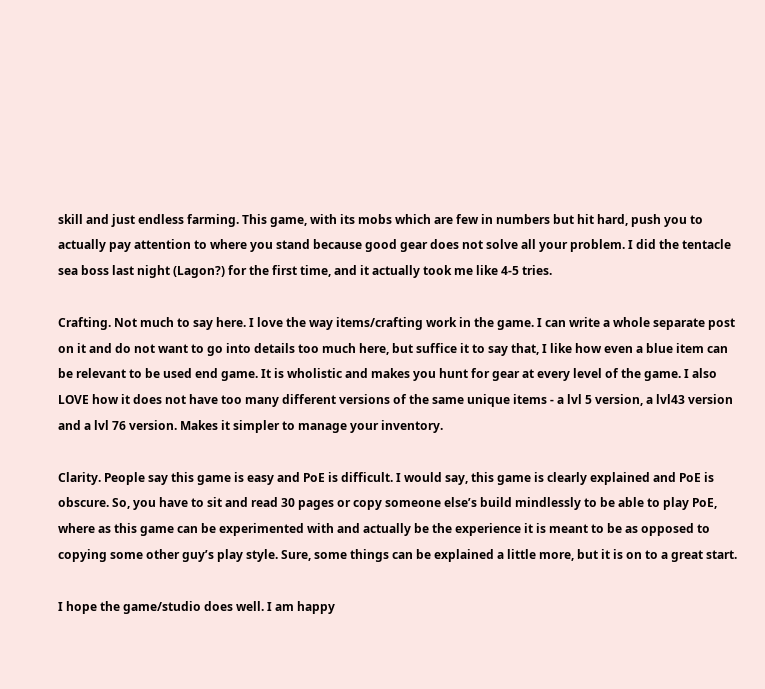skill and just endless farming. This game, with its mobs which are few in numbers but hit hard, push you to actually pay attention to where you stand because good gear does not solve all your problem. I did the tentacle sea boss last night (Lagon?) for the first time, and it actually took me like 4-5 tries.

Crafting. Not much to say here. I love the way items/crafting work in the game. I can write a whole separate post on it and do not want to go into details too much here, but suffice it to say that, I like how even a blue item can be relevant to be used end game. It is wholistic and makes you hunt for gear at every level of the game. I also LOVE how it does not have too many different versions of the same unique items - a lvl 5 version, a lvl43 version and a lvl 76 version. Makes it simpler to manage your inventory.

Clarity. People say this game is easy and PoE is difficult. I would say, this game is clearly explained and PoE is obscure. So, you have to sit and read 30 pages or copy someone else’s build mindlessly to be able to play PoE, where as this game can be experimented with and actually be the experience it is meant to be as opposed to copying some other guy’s play style. Sure, some things can be explained a little more, but it is on to a great start.

I hope the game/studio does well. I am happy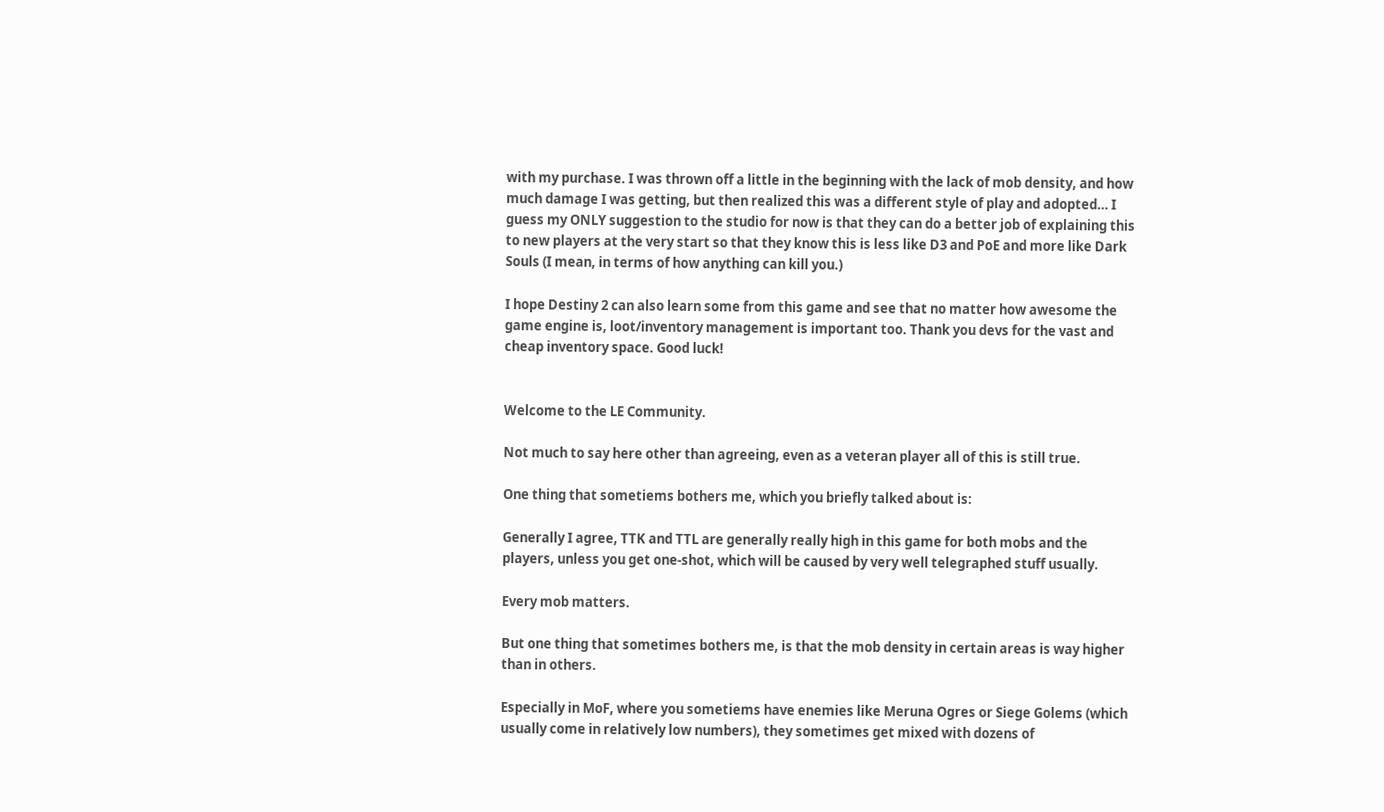with my purchase. I was thrown off a little in the beginning with the lack of mob density, and how much damage I was getting, but then realized this was a different style of play and adopted… I guess my ONLY suggestion to the studio for now is that they can do a better job of explaining this to new players at the very start so that they know this is less like D3 and PoE and more like Dark Souls (I mean, in terms of how anything can kill you.)

I hope Destiny 2 can also learn some from this game and see that no matter how awesome the game engine is, loot/inventory management is important too. Thank you devs for the vast and cheap inventory space. Good luck!


Welcome to the LE Community.

Not much to say here other than agreeing, even as a veteran player all of this is still true.

One thing that sometiems bothers me, which you briefly talked about is:

Generally I agree, TTK and TTL are generally really high in this game for both mobs and the players, unless you get one-shot, which will be caused by very well telegraphed stuff usually.

Every mob matters.

But one thing that sometimes bothers me, is that the mob density in certain areas is way higher than in others.

Especially in MoF, where you sometiems have enemies like Meruna Ogres or Siege Golems (which usually come in relatively low numbers), they sometimes get mixed with dozens of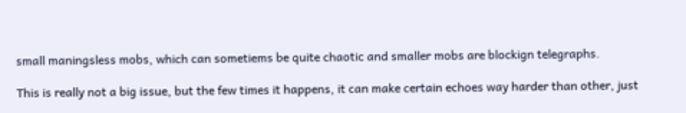small maningsless mobs, which can sometiems be quite chaotic and smaller mobs are blockign telegraphs.

This is really not a big issue, but the few times it happens, it can make certain echoes way harder than other, just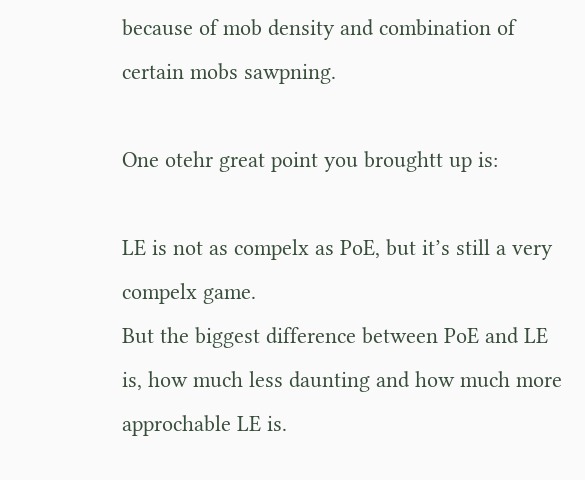because of mob density and combination of certain mobs sawpning.

One otehr great point you broughtt up is:

LE is not as compelx as PoE, but it’s still a very compelx game.
But the biggest difference between PoE and LE is, how much less daunting and how much more approchable LE is.